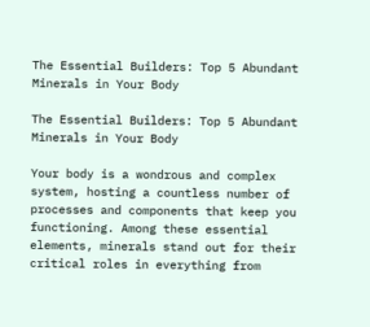The Essential Builders: Top 5 Abundant Minerals in Your Body

The Essential Builders: Top 5 Abundant Minerals in Your Body

Your body is a wondrous and complex system, hosting a countless number of processes and components that keep you functioning. Among these essential elements, minerals stand out for their critical roles in everything from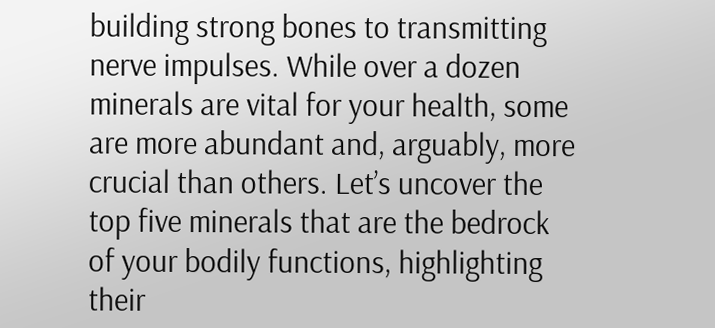building strong bones to transmitting nerve impulses. While over a dozen minerals are vital for your health, some are more abundant and, arguably, more crucial than others. Let’s uncover the top five minerals that are the bedrock of your bodily functions, highlighting their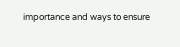importance and ways to ensure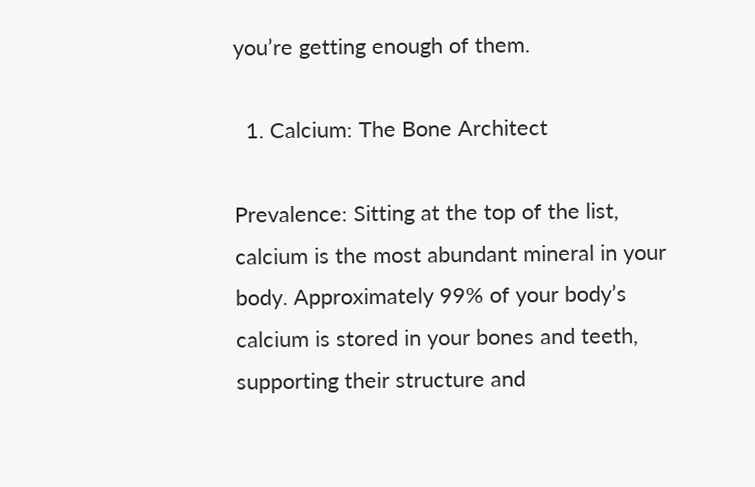you’re getting enough of them.

  1. Calcium: The Bone Architect

Prevalence: Sitting at the top of the list, calcium is the most abundant mineral in your body. Approximately 99% of your body’s calcium is stored in your bones and teeth, supporting their structure and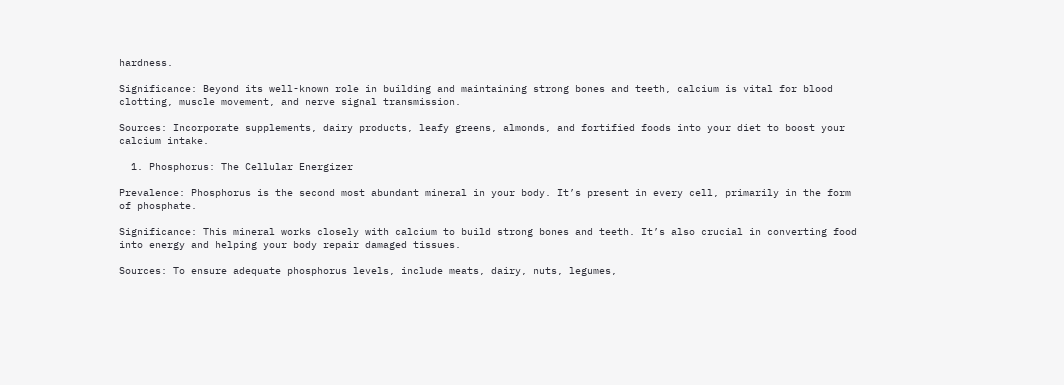hardness.

Significance: Beyond its well-known role in building and maintaining strong bones and teeth, calcium is vital for blood clotting, muscle movement, and nerve signal transmission.

Sources: Incorporate supplements, dairy products, leafy greens, almonds, and fortified foods into your diet to boost your calcium intake.

  1. Phosphorus: The Cellular Energizer

Prevalence: Phosphorus is the second most abundant mineral in your body. It’s present in every cell, primarily in the form of phosphate.

Significance: This mineral works closely with calcium to build strong bones and teeth. It’s also crucial in converting food into energy and helping your body repair damaged tissues.

Sources: To ensure adequate phosphorus levels, include meats, dairy, nuts, legumes,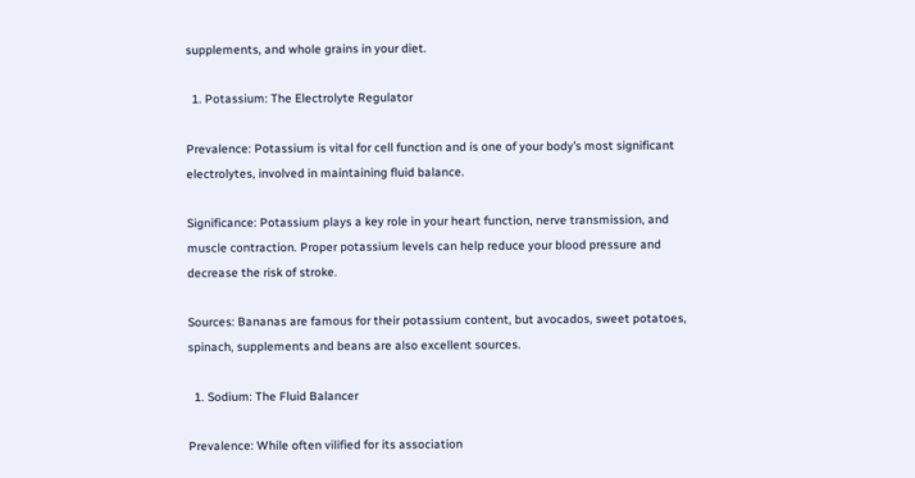supplements, and whole grains in your diet.

  1. Potassium: The Electrolyte Regulator

Prevalence: Potassium is vital for cell function and is one of your body’s most significant electrolytes, involved in maintaining fluid balance.

Significance: Potassium plays a key role in your heart function, nerve transmission, and muscle contraction. Proper potassium levels can help reduce your blood pressure and decrease the risk of stroke.

Sources: Bananas are famous for their potassium content, but avocados, sweet potatoes, spinach, supplements and beans are also excellent sources.

  1. Sodium: The Fluid Balancer

Prevalence: While often vilified for its association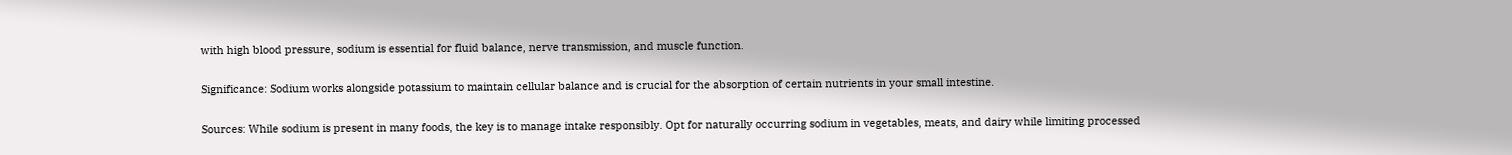with high blood pressure, sodium is essential for fluid balance, nerve transmission, and muscle function.

Significance: Sodium works alongside potassium to maintain cellular balance and is crucial for the absorption of certain nutrients in your small intestine.

Sources: While sodium is present in many foods, the key is to manage intake responsibly. Opt for naturally occurring sodium in vegetables, meats, and dairy while limiting processed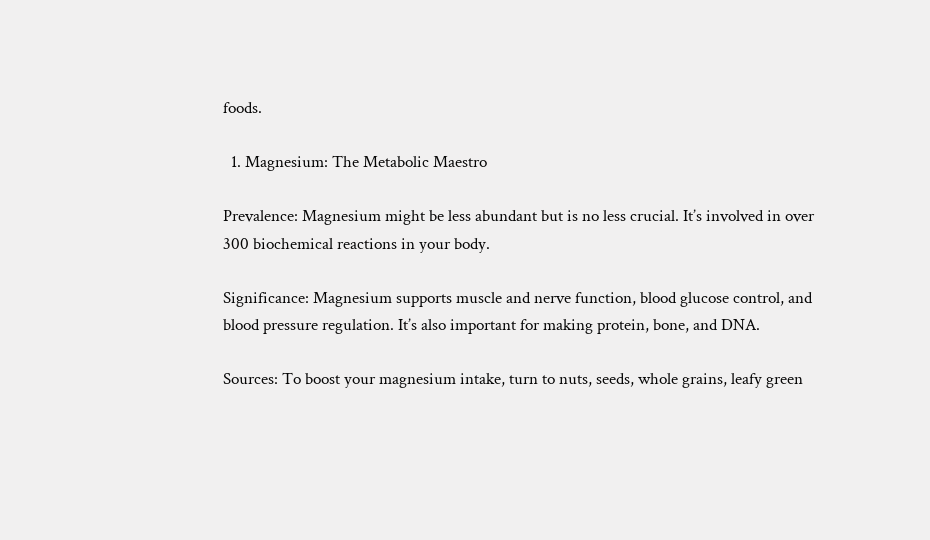foods.

  1. Magnesium: The Metabolic Maestro

Prevalence: Magnesium might be less abundant but is no less crucial. It’s involved in over 300 biochemical reactions in your body.

Significance: Magnesium supports muscle and nerve function, blood glucose control, and blood pressure regulation. It’s also important for making protein, bone, and DNA.

Sources: To boost your magnesium intake, turn to nuts, seeds, whole grains, leafy green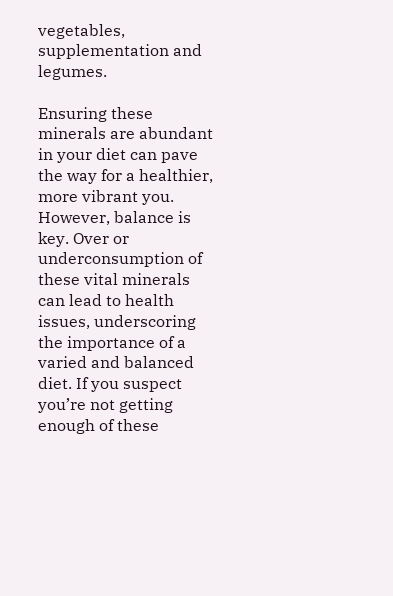vegetables, supplementation and legumes.

Ensuring these minerals are abundant in your diet can pave the way for a healthier, more vibrant you. However, balance is key. Over or underconsumption of these vital minerals can lead to health issues, underscoring the importance of a varied and balanced diet. If you suspect you’re not getting enough of these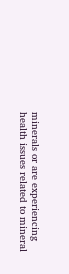minerals or are experiencing health issues related to mineral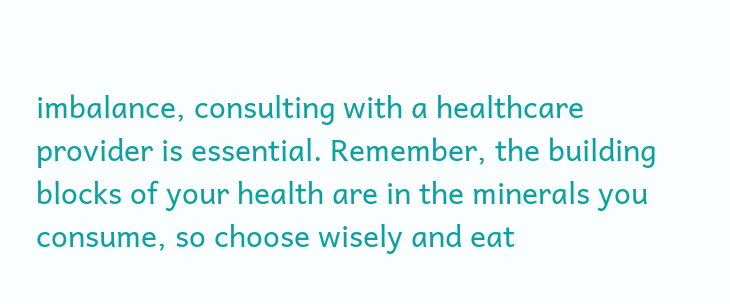imbalance, consulting with a healthcare provider is essential. Remember, the building blocks of your health are in the minerals you consume, so choose wisely and eat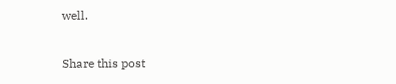well.

Share this post